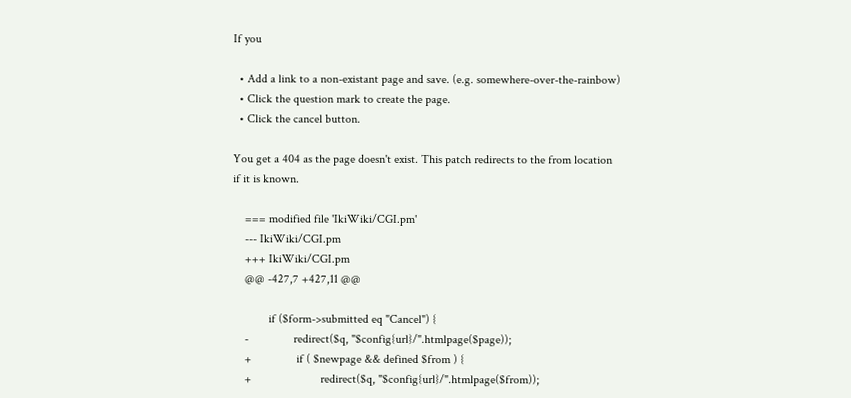If you

  • Add a link to a non-existant page and save. (e.g. somewhere-over-the-rainbow)
  • Click the question mark to create the page.
  • Click the cancel button.

You get a 404 as the page doesn't exist. This patch redirects to the from location if it is known.

    === modified file 'IkiWiki/CGI.pm'
    --- IkiWiki/CGI.pm
    +++ IkiWiki/CGI.pm
    @@ -427,7 +427,11 @@

            if ($form->submitted eq "Cancel") {
    -               redirect($q, "$config{url}/".htmlpage($page));
    +               if ( $newpage && defined $from ) {
    +                       redirect($q, "$config{url}/".htmlpage($from));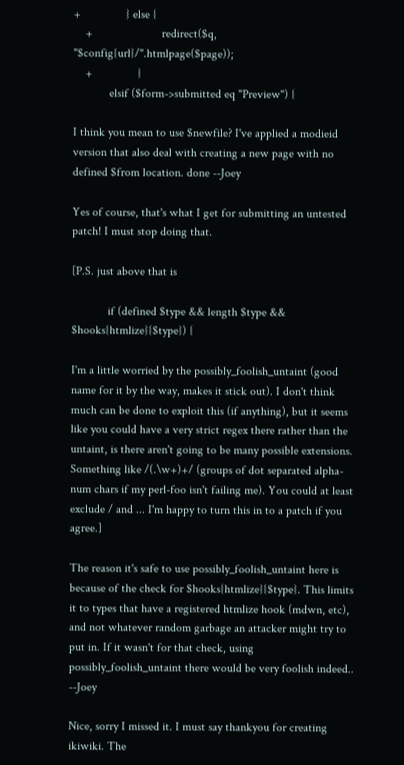+               } else {
    +                       redirect($q, "$config{url}/".htmlpage($page));
    +               }
            elsif ($form->submitted eq "Preview") {

I think you mean to use $newfile? I've applied a modieid version that also deal with creating a new page with no defined $from location. done --Joey

Yes of course, that's what I get for submitting an untested patch! I must stop doing that.

[P.S. just above that is

            if (defined $type && length $type && $hooks{htmlize}{$type}) {

I'm a little worried by the possibly_foolish_untaint (good name for it by the way, makes it stick out). I don't think much can be done to exploit this (if anything), but it seems like you could have a very strict regex there rather than the untaint, is there aren't going to be many possible extensions. Something like /(.\w+)+/ (groups of dot separated alpha-num chars if my perl-foo isn't failing me). You could at least exclude / and ... I'm happy to turn this in to a patch if you agree.]

The reason it's safe to use possibly_foolish_untaint here is because of the check for $hooks{htmlize}{$type}. This limits it to types that have a registered htmlize hook (mdwn, etc), and not whatever random garbage an attacker might try to put in. If it wasn't for that check, using possibly_foolish_untaint there would be very foolish indeed.. --Joey

Nice, sorry I missed it. I must say thankyou for creating ikiwiki. The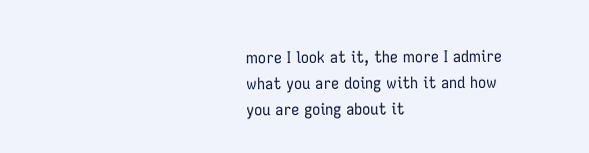more I look at it, the more I admire what you are doing with it and how you are going about it